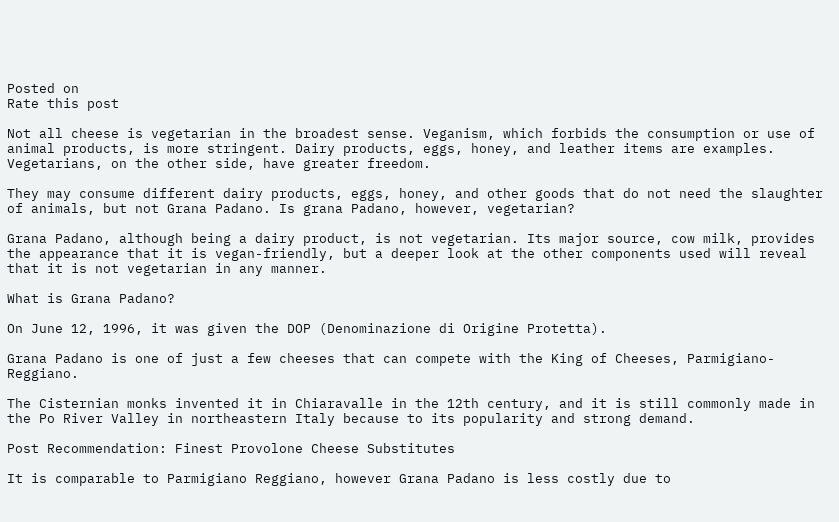Posted on
Rate this post

Not all cheese is vegetarian in the broadest sense. Veganism, which forbids the consumption or use of animal products, is more stringent. Dairy products, eggs, honey, and leather items are examples. Vegetarians, on the other side, have greater freedom.

They may consume different dairy products, eggs, honey, and other goods that do not need the slaughter of animals, but not Grana Padano. Is grana Padano, however, vegetarian?

Grana Padano, although being a dairy product, is not vegetarian. Its major source, cow milk, provides the appearance that it is vegan-friendly, but a deeper look at the other components used will reveal that it is not vegetarian in any manner.

What is Grana Padano?

On June 12, 1996, it was given the DOP (Denominazione di Origine Protetta).

Grana Padano is one of just a few cheeses that can compete with the King of Cheeses, Parmigiano-Reggiano.

The Cisternian monks invented it in Chiaravalle in the 12th century, and it is still commonly made in the Po River Valley in northeastern Italy because to its popularity and strong demand.

Post Recommendation: Finest Provolone Cheese Substitutes

It is comparable to Parmigiano Reggiano, however Grana Padano is less costly due to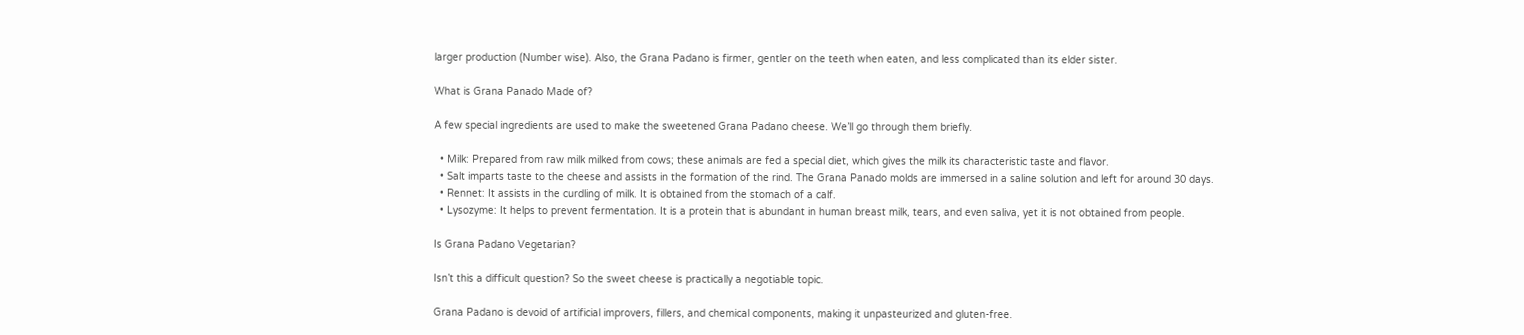larger production (Number wise). Also, the Grana Padano is firmer, gentler on the teeth when eaten, and less complicated than its elder sister.

What is Grana Panado Made of?

A few special ingredients are used to make the sweetened Grana Padano cheese. We’ll go through them briefly.

  • Milk: Prepared from raw milk milked from cows; these animals are fed a special diet, which gives the milk its characteristic taste and flavor.
  • Salt imparts taste to the cheese and assists in the formation of the rind. The Grana Panado molds are immersed in a saline solution and left for around 30 days.
  • Rennet: It assists in the curdling of milk. It is obtained from the stomach of a calf.
  • Lysozyme: It helps to prevent fermentation. It is a protein that is abundant in human breast milk, tears, and even saliva, yet it is not obtained from people.

Is Grana Padano Vegetarian?

Isn’t this a difficult question? So the sweet cheese is practically a negotiable topic.

Grana Padano is devoid of artificial improvers, fillers, and chemical components, making it unpasteurized and gluten-free.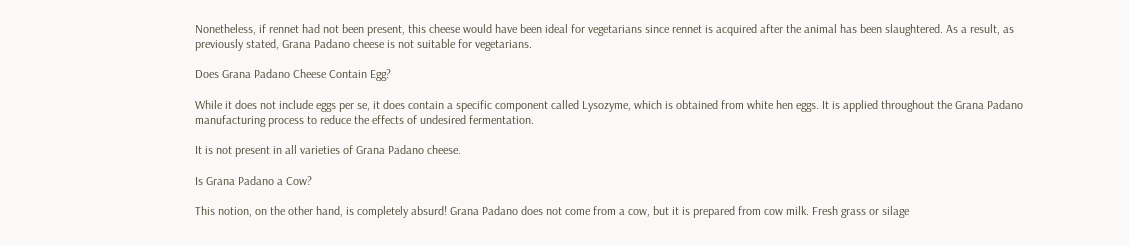Nonetheless, if rennet had not been present, this cheese would have been ideal for vegetarians since rennet is acquired after the animal has been slaughtered. As a result, as previously stated, Grana Padano cheese is not suitable for vegetarians.

Does Grana Padano Cheese Contain Egg?

While it does not include eggs per se, it does contain a specific component called Lysozyme, which is obtained from white hen eggs. It is applied throughout the Grana Padano manufacturing process to reduce the effects of undesired fermentation.

It is not present in all varieties of Grana Padano cheese.

Is Grana Padano a Cow?

This notion, on the other hand, is completely absurd! Grana Padano does not come from a cow, but it is prepared from cow milk. Fresh grass or silage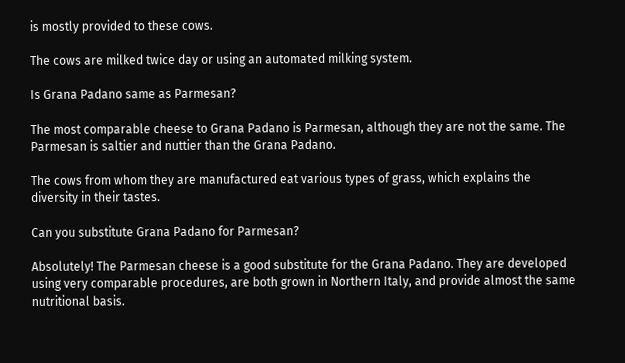is mostly provided to these cows.

The cows are milked twice day or using an automated milking system.

Is Grana Padano same as Parmesan?

The most comparable cheese to Grana Padano is Parmesan, although they are not the same. The Parmesan is saltier and nuttier than the Grana Padano.

The cows from whom they are manufactured eat various types of grass, which explains the diversity in their tastes.

Can you substitute Grana Padano for Parmesan?

Absolutely! The Parmesan cheese is a good substitute for the Grana Padano. They are developed using very comparable procedures, are both grown in Northern Italy, and provide almost the same nutritional basis.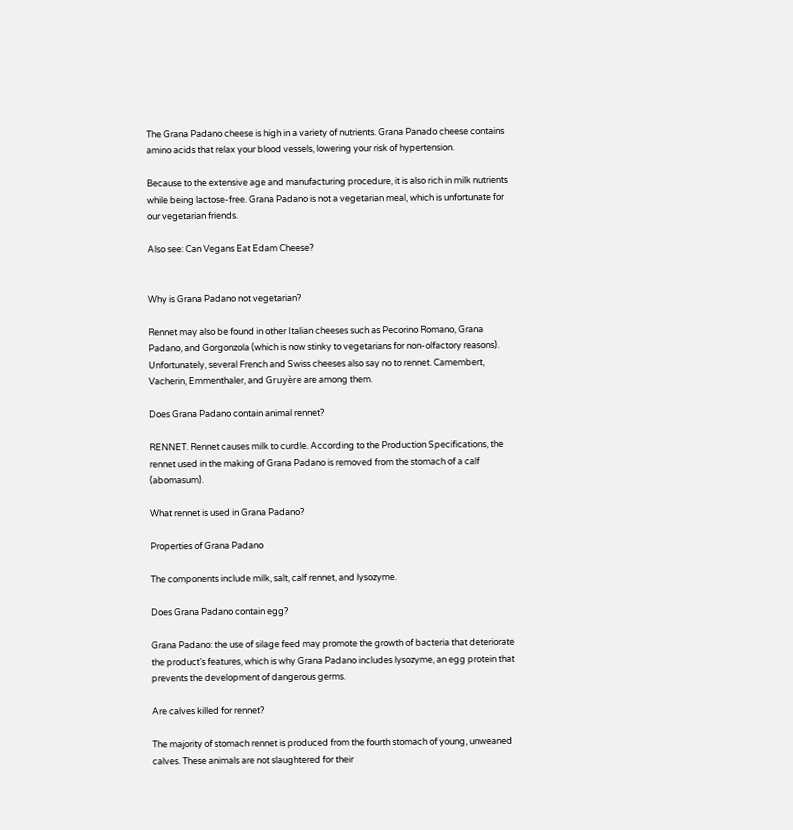The Grana Padano cheese is high in a variety of nutrients. Grana Panado cheese contains amino acids that relax your blood vessels, lowering your risk of hypertension.

Because to the extensive age and manufacturing procedure, it is also rich in milk nutrients while being lactose-free. Grana Padano is not a vegetarian meal, which is unfortunate for our vegetarian friends.

Also see: Can Vegans Eat Edam Cheese?


Why is Grana Padano not vegetarian?

Rennet may also be found in other Italian cheeses such as Pecorino Romano, Grana Padano, and Gorgonzola (which is now stinky to vegetarians for non-olfactory reasons). Unfortunately, several French and Swiss cheeses also say no to rennet. Camembert, Vacherin, Emmenthaler, and Gruyère are among them.

Does Grana Padano contain animal rennet?

RENNET. Rennet causes milk to curdle. According to the Production Specifications, the rennet used in the making of Grana Padano is removed from the stomach of a calf (abomasum).

What rennet is used in Grana Padano?

Properties of Grana Padano

The components include milk, salt, calf rennet, and lysozyme.

Does Grana Padano contain egg?

Grana Padano: the use of silage feed may promote the growth of bacteria that deteriorate the product’s features, which is why Grana Padano includes lysozyme, an egg protein that prevents the development of dangerous germs.

Are calves killed for rennet?

The majority of stomach rennet is produced from the fourth stomach of young, unweaned calves. These animals are not slaughtered for their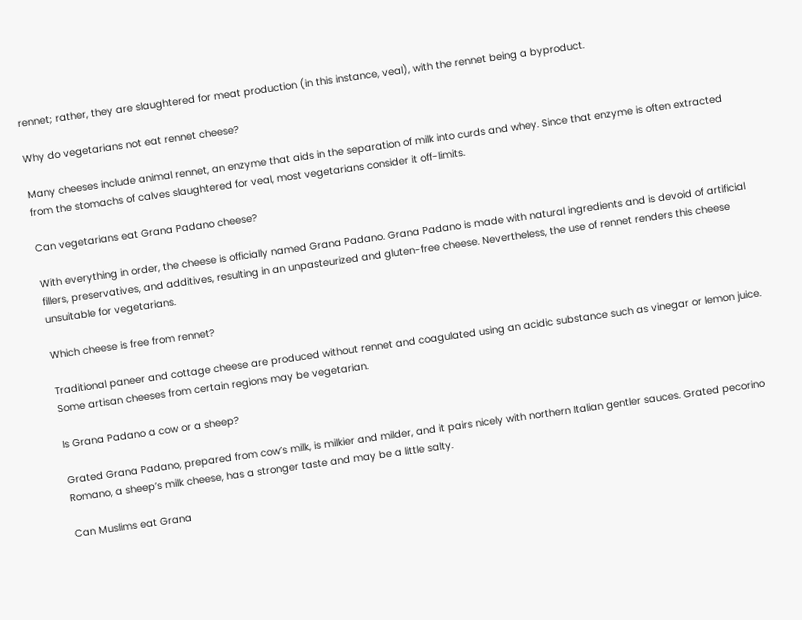rennet; rather, they are slaughtered for meat production (in this instance, veal), with the rennet being a byproduct.

Why do vegetarians not eat rennet cheese?

Many cheeses include animal rennet, an enzyme that aids in the separation of milk into curds and whey. Since that enzyme is often extracted from the stomachs of calves slaughtered for veal, most vegetarians consider it off-limits.

Can vegetarians eat Grana Padano cheese?

With everything in order, the cheese is officially named Grana Padano. Grana Padano is made with natural ingredients and is devoid of artificial fillers, preservatives, and additives, resulting in an unpasteurized and gluten-free cheese. Nevertheless, the use of rennet renders this cheese unsuitable for vegetarians.

Which cheese is free from rennet?

Traditional paneer and cottage cheese are produced without rennet and coagulated using an acidic substance such as vinegar or lemon juice. Some artisan cheeses from certain regions may be vegetarian.

Is Grana Padano a cow or a sheep?

Grated Grana Padano, prepared from cow’s milk, is milkier and milder, and it pairs nicely with northern Italian gentler sauces. Grated pecorino Romano, a sheep’s milk cheese, has a stronger taste and may be a little salty.

Can Muslims eat Grana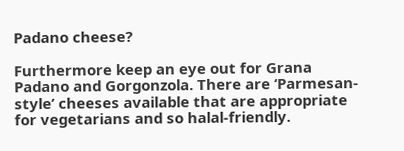Padano cheese?

Furthermore keep an eye out for Grana Padano and Gorgonzola. There are ‘Parmesan-style’ cheeses available that are appropriate for vegetarians and so halal-friendly.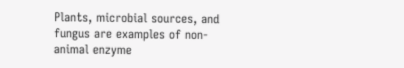Plants, microbial sources, and fungus are examples of non-animal enzyme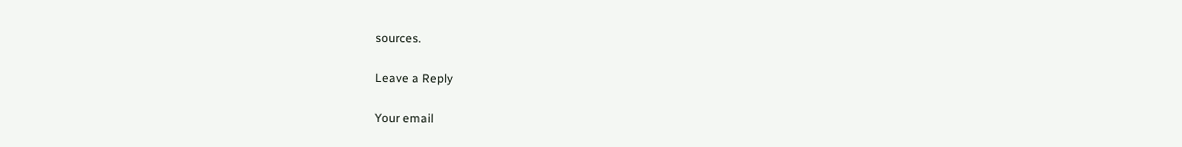sources.

Leave a Reply

Your email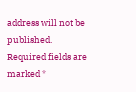address will not be published. Required fields are marked *